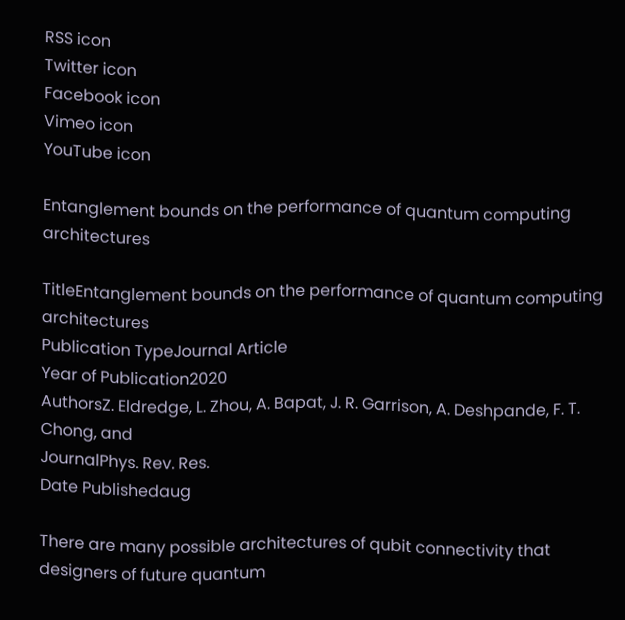RSS icon
Twitter icon
Facebook icon
Vimeo icon
YouTube icon

Entanglement bounds on the performance of quantum computing architectures

TitleEntanglement bounds on the performance of quantum computing architectures
Publication TypeJournal Article
Year of Publication2020
AuthorsZ. Eldredge, L. Zhou, A. Bapat, J. R. Garrison, A. Deshpande, F. T. Chong, and
JournalPhys. Rev. Res.
Date Publishedaug

There are many possible architectures of qubit connectivity that designers of future quantum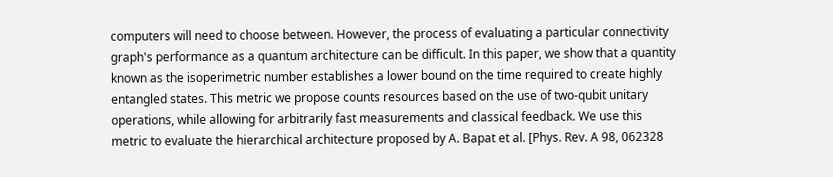computers will need to choose between. However, the process of evaluating a particular connectivity graph's performance as a quantum architecture can be difficult. In this paper, we show that a quantity known as the isoperimetric number establishes a lower bound on the time required to create highly entangled states. This metric we propose counts resources based on the use of two-qubit unitary operations, while allowing for arbitrarily fast measurements and classical feedback. We use this metric to evaluate the hierarchical architecture proposed by A. Bapat et al. [Phys. Rev. A 98, 062328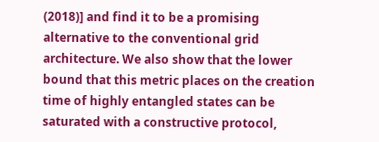(2018)] and find it to be a promising alternative to the conventional grid architecture. We also show that the lower bound that this metric places on the creation time of highly entangled states can be saturated with a constructive protocol,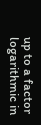up to a factor logarithmic in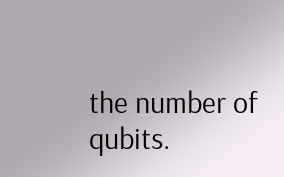the number of qubits.